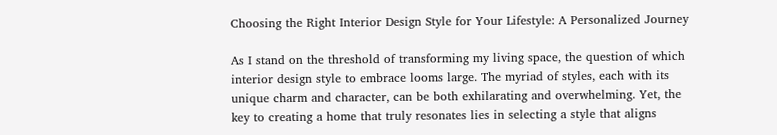Choosing the Right Interior Design Style for Your Lifestyle: A Personalized Journey

As I stand on the threshold of transforming my living space, the question of which interior design style to embrace looms large. The myriad of styles, each with its unique charm and character, can be both exhilarating and overwhelming. Yet, the key to creating a home that truly resonates lies in selecting a style that aligns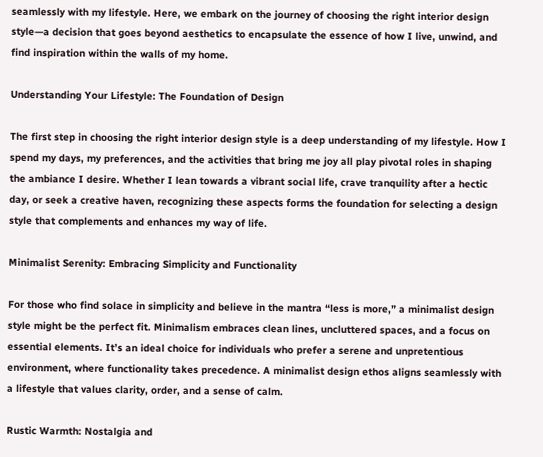seamlessly with my lifestyle. Here, we embark on the journey of choosing the right interior design style—a decision that goes beyond aesthetics to encapsulate the essence of how I live, unwind, and find inspiration within the walls of my home.

Understanding Your Lifestyle: The Foundation of Design

The first step in choosing the right interior design style is a deep understanding of my lifestyle. How I spend my days, my preferences, and the activities that bring me joy all play pivotal roles in shaping the ambiance I desire. Whether I lean towards a vibrant social life, crave tranquility after a hectic day, or seek a creative haven, recognizing these aspects forms the foundation for selecting a design style that complements and enhances my way of life.

Minimalist Serenity: Embracing Simplicity and Functionality

For those who find solace in simplicity and believe in the mantra “less is more,” a minimalist design style might be the perfect fit. Minimalism embraces clean lines, uncluttered spaces, and a focus on essential elements. It’s an ideal choice for individuals who prefer a serene and unpretentious environment, where functionality takes precedence. A minimalist design ethos aligns seamlessly with a lifestyle that values clarity, order, and a sense of calm.

Rustic Warmth: Nostalgia and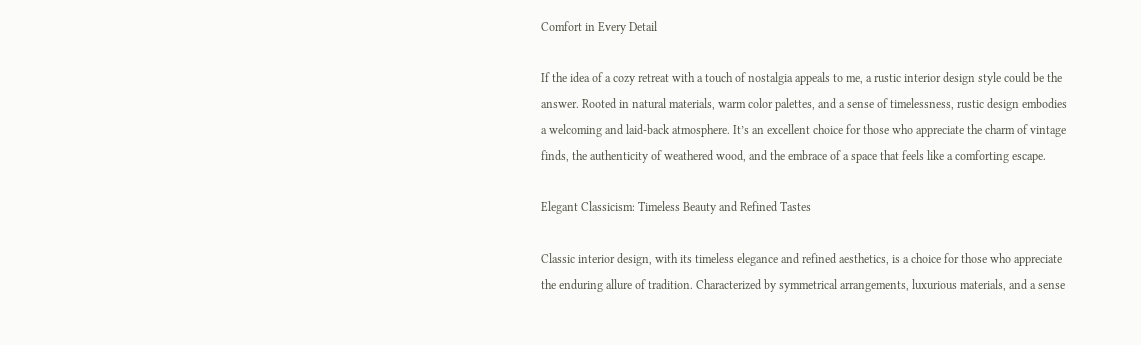Comfort in Every Detail

If the idea of a cozy retreat with a touch of nostalgia appeals to me, a rustic interior design style could be the answer. Rooted in natural materials, warm color palettes, and a sense of timelessness, rustic design embodies a welcoming and laid-back atmosphere. It’s an excellent choice for those who appreciate the charm of vintage finds, the authenticity of weathered wood, and the embrace of a space that feels like a comforting escape.

Elegant Classicism: Timeless Beauty and Refined Tastes

Classic interior design, with its timeless elegance and refined aesthetics, is a choice for those who appreciate the enduring allure of tradition. Characterized by symmetrical arrangements, luxurious materials, and a sense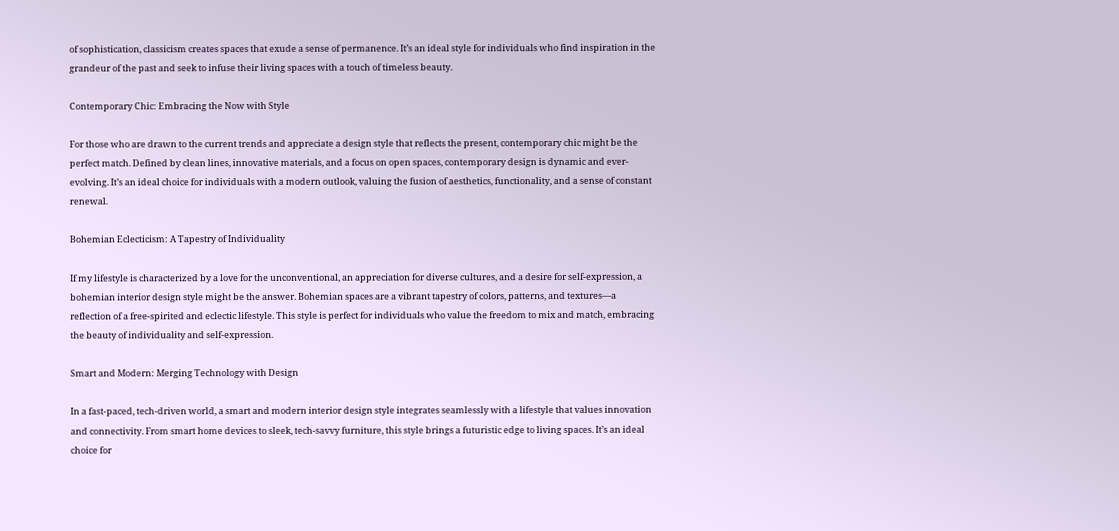of sophistication, classicism creates spaces that exude a sense of permanence. It’s an ideal style for individuals who find inspiration in the grandeur of the past and seek to infuse their living spaces with a touch of timeless beauty.

Contemporary Chic: Embracing the Now with Style

For those who are drawn to the current trends and appreciate a design style that reflects the present, contemporary chic might be the perfect match. Defined by clean lines, innovative materials, and a focus on open spaces, contemporary design is dynamic and ever-evolving. It’s an ideal choice for individuals with a modern outlook, valuing the fusion of aesthetics, functionality, and a sense of constant renewal.

Bohemian Eclecticism: A Tapestry of Individuality

If my lifestyle is characterized by a love for the unconventional, an appreciation for diverse cultures, and a desire for self-expression, a bohemian interior design style might be the answer. Bohemian spaces are a vibrant tapestry of colors, patterns, and textures—a reflection of a free-spirited and eclectic lifestyle. This style is perfect for individuals who value the freedom to mix and match, embracing the beauty of individuality and self-expression.

Smart and Modern: Merging Technology with Design

In a fast-paced, tech-driven world, a smart and modern interior design style integrates seamlessly with a lifestyle that values innovation and connectivity. From smart home devices to sleek, tech-savvy furniture, this style brings a futuristic edge to living spaces. It’s an ideal choice for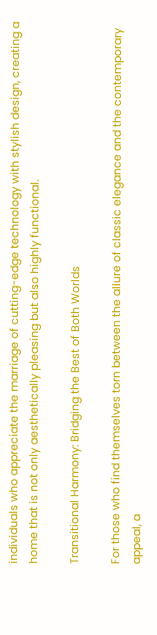individuals who appreciate the marriage of cutting-edge technology with stylish design, creating a home that is not only aesthetically pleasing but also highly functional.

Transitional Harmony: Bridging the Best of Both Worlds

For those who find themselves torn between the allure of classic elegance and the contemporary appeal, a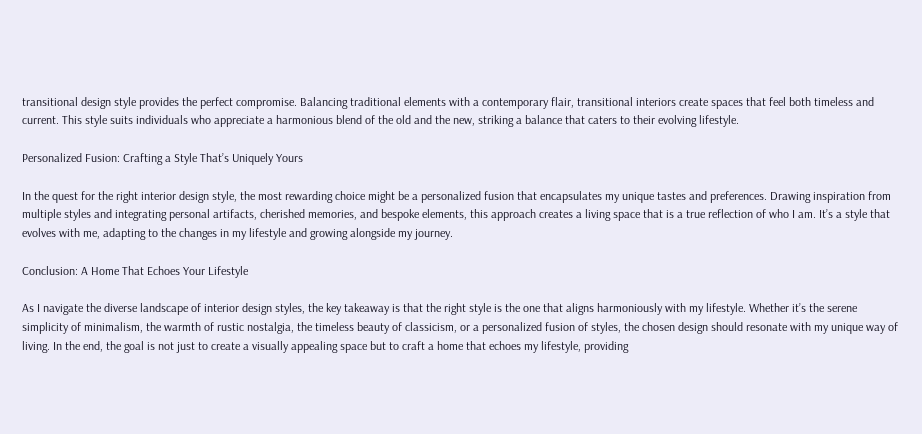transitional design style provides the perfect compromise. Balancing traditional elements with a contemporary flair, transitional interiors create spaces that feel both timeless and current. This style suits individuals who appreciate a harmonious blend of the old and the new, striking a balance that caters to their evolving lifestyle.

Personalized Fusion: Crafting a Style That’s Uniquely Yours

In the quest for the right interior design style, the most rewarding choice might be a personalized fusion that encapsulates my unique tastes and preferences. Drawing inspiration from multiple styles and integrating personal artifacts, cherished memories, and bespoke elements, this approach creates a living space that is a true reflection of who I am. It’s a style that evolves with me, adapting to the changes in my lifestyle and growing alongside my journey.

Conclusion: A Home That Echoes Your Lifestyle

As I navigate the diverse landscape of interior design styles, the key takeaway is that the right style is the one that aligns harmoniously with my lifestyle. Whether it’s the serene simplicity of minimalism, the warmth of rustic nostalgia, the timeless beauty of classicism, or a personalized fusion of styles, the chosen design should resonate with my unique way of living. In the end, the goal is not just to create a visually appealing space but to craft a home that echoes my lifestyle, providing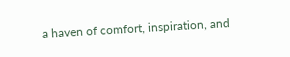a haven of comfort, inspiration, and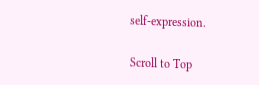self-expression.

Scroll to Top